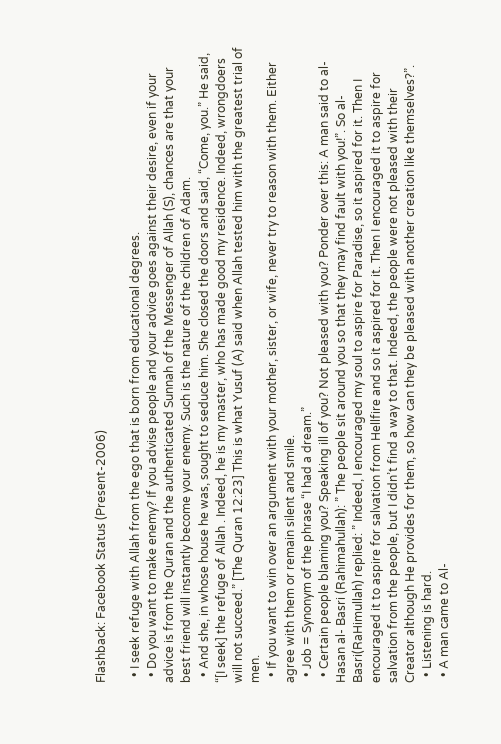Flashback: Facebook Status (Present-2006)

  • I seek refuge with Allah from the ego that is born from educational degrees.
  • Do you want to make enemy? If you advise people and your advice goes against their desire, even if your advice is from the Quran and the authenticated Sunnah of the Messenger of Allah (S), chances are that your best friend will instantly become your enemy. Such is the nature of the children of Adam.
  • And she, in whose house he was, sought to seduce him. She closed the doors and said, “Come, you.” He said, “[I seek] the refuge of Allah . Indeed, he is my master, who has made good my residence. Indeed, wrongdoers will not succeed.” [The Quran 12:23] This is what Yusuf (A) said when Allah tested him with the greatest trial of men.
  • If you want to win over an argument with your mother, sister, or wife, never try to reason with them. Either agree with them or remain silent and smile.
  • Job = Synonym of the phrase “I had a dream.”
  • Certain people blaming you? Speaking ill of you? Not pleased with you? Ponder over this: A man said to al-Hasan al- Basri (Rahimahullah): ” The people sit around you so that they may find fault with you!”. So al-Basri(RaHimullah) replied: ” Indeed, I encouraged my soul to aspire for Paradise, so it aspired for it. Then I encouraged it to aspire for salvation from Hellfire and so it aspired for it. Then I encouraged it to aspire for salvation from the people, but I didn’t find a way to that. Indeed, the people were not pleased with their Creator although He provides for them, so how can they be pleased with another creation like themselves?”.
  • Listening is hard.
  • A man came to Al-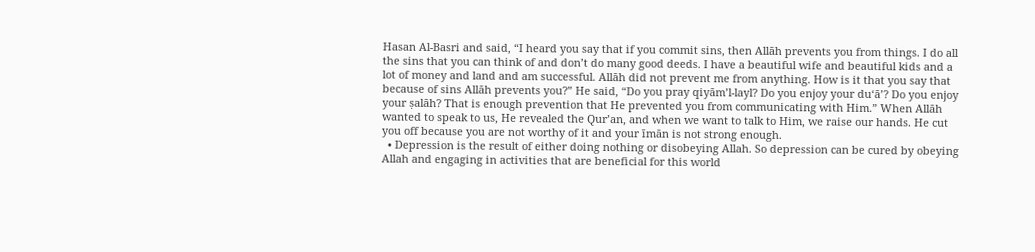Hasan Al-Basri and said, “I heard you say that if you commit sins, then Allāh prevents you from things. I do all the sins that you can think of and don’t do many good deeds. I have a beautiful wife and beautiful kids and a lot of money and land and am successful. Allāh did not prevent me from anything. How is it that you say that because of sins Allāh prevents you?” He said, “Do you pray qiyām’l-layl? Do you enjoy your du‘ā’? Do you enjoy your ṣalāh? That is enough prevention that He prevented you from communicating with Him.” When Allāh wanted to speak to us, He revealed the Qur’an, and when we want to talk to Him, we raise our hands. He cut you off because you are not worthy of it and your īmān is not strong enough.
  • Depression is the result of either doing nothing or disobeying Allah. So depression can be cured by obeying Allah and engaging in activities that are beneficial for this world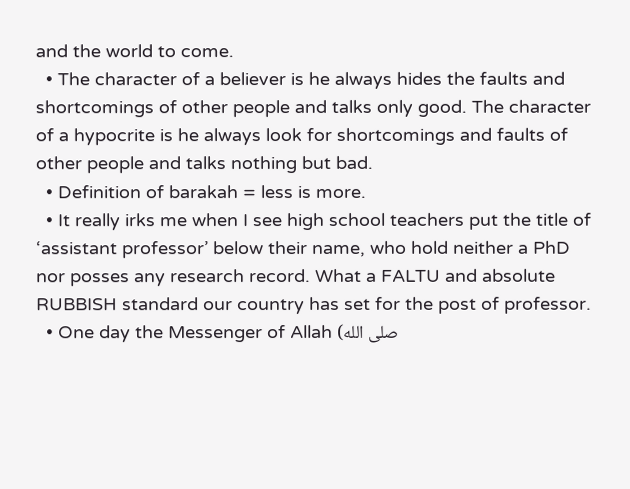and the world to come.
  • The character of a believer is he always hides the faults and shortcomings of other people and talks only good. The character of a hypocrite is he always look for shortcomings and faults of other people and talks nothing but bad.
  • Definition of barakah = less is more.
  • It really irks me when I see high school teachers put the title of ‘assistant professor’ below their name, who hold neither a PhD nor posses any research record. What a FALTU and absolute RUBBISH standard our country has set for the post of professor.
  • One day the Messenger of Allah (صلى الله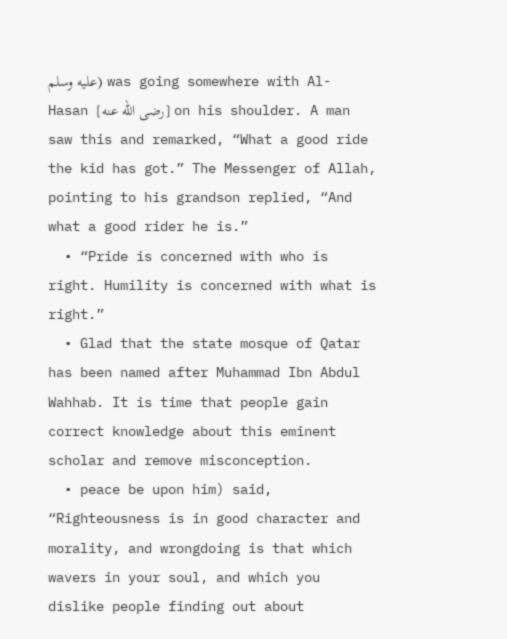عليه وسلم) was going somewhere with Al-Hasan [رضى الله عنه] on his shoulder. A man saw this and remarked, “What a good ride the kid has got.” The Messenger of Allah, pointing to his grandson replied, “And what a good rider he is.”
  • “Pride is concerned with who is right. Humility is concerned with what is right.”
  • Glad that the state mosque of Qatar has been named after Muhammad Ibn Abdul Wahhab. It is time that people gain correct knowledge about this eminent scholar and remove misconception.
  • peace be upon him) said, “Righteousness is in good character and morality, and wrongdoing is that which wavers in your soul, and which you dislike people finding out about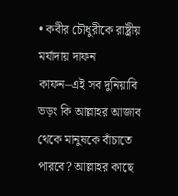• কবীর চৌধুরীকে রাষ্ট্রীয় মর্যাদায় দাফন কাফন–এই সব দুনিয়াবি ভড়ং কি আল্লাহর আজাব থেকে মানুষকে বাঁচাতে পারবে? আল্লাহর কাছে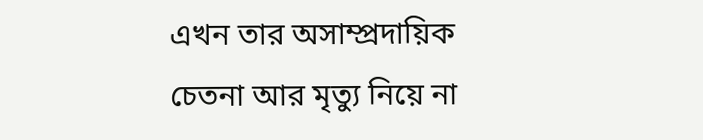এখন তার অসাম্প্রদায়িক চেতনা আর মৃত্যু নিয়ে না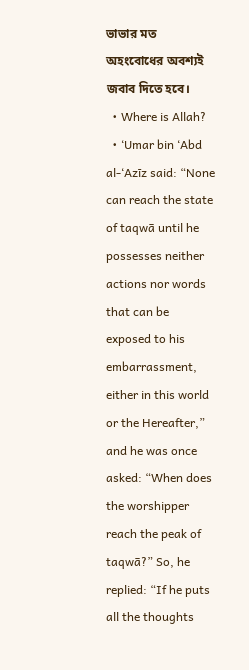ভাভার মত অহংবোধের অবশ্যই জবাব দিতে হবে।
  • Where is Allah?
  • ‘Umar bin ‘Abd al-‘Azīz said: “None can reach the state of taqwā until he possesses neither actions nor words that can be exposed to his embarrassment, either in this world or the Hereafter,” and he was once asked: “When does the worshipper reach the peak of taqwā?” So, he replied: “If he puts all the thoughts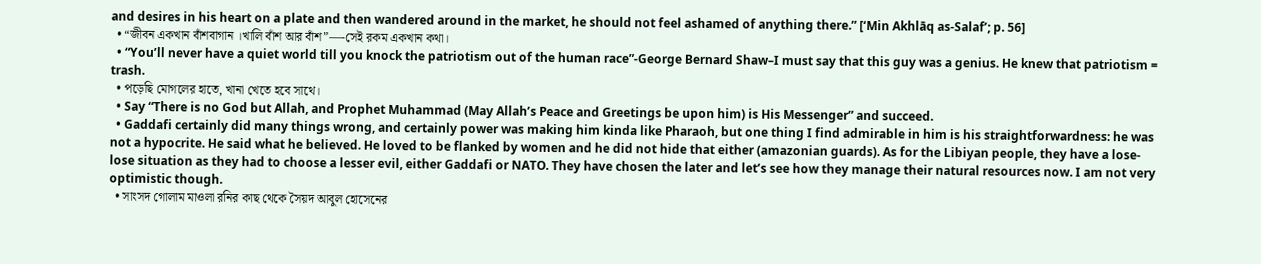and desires in his heart on a plate and then wandered around in the market, he should not feel ashamed of anything there.” [‘Min Akhlāq as-Salaf’; p. 56]
  • “জীবন একখান বাঁশবাগান ।খালি বাঁশ আর বাঁশ”—-সেই রকম একখান কথা।
  • “You’ll never have a quiet world till you knock the patriotism out of the human race”-George Bernard Shaw–I must say that this guy was a genius. He knew that patriotism = trash.
  • পড়েছি মোগলের হাতে, খানা খেতে হবে সাথে।
  • Say “There is no God but Allah, and Prophet Muhammad (May Allah’s Peace and Greetings be upon him) is His Messenger” and succeed.
  • Gaddafi certainly did many things wrong, and certainly power was making him kinda like Pharaoh, but one thing I find admirable in him is his straightforwardness: he was not a hypocrite. He said what he believed. He loved to be flanked by women and he did not hide that either (amazonian guards). As for the Libiyan people, they have a lose-lose situation as they had to choose a lesser evil, either Gaddafi or NATO. They have chosen the later and let’s see how they manage their natural resources now. I am not very optimistic though.
  • সাংসদ গোলাম মাওলা রনির কাছ থেকে সৈয়দ আবুল হোসেনের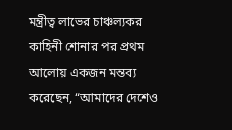মন্ত্রীত্ব লাভের চাঞ্চল্যকর কাহিনী শোনার পর প্রথম আলোয় একজন মন্তব্য করেছেন, “আমাদের দেশেও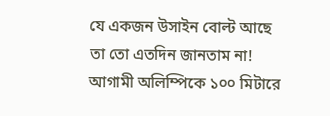যে একজন উসাইন বোল্ট আছে তা তো এতদিন জানতাম না! আগামী অলিম্পিকে ১০০ মিটারে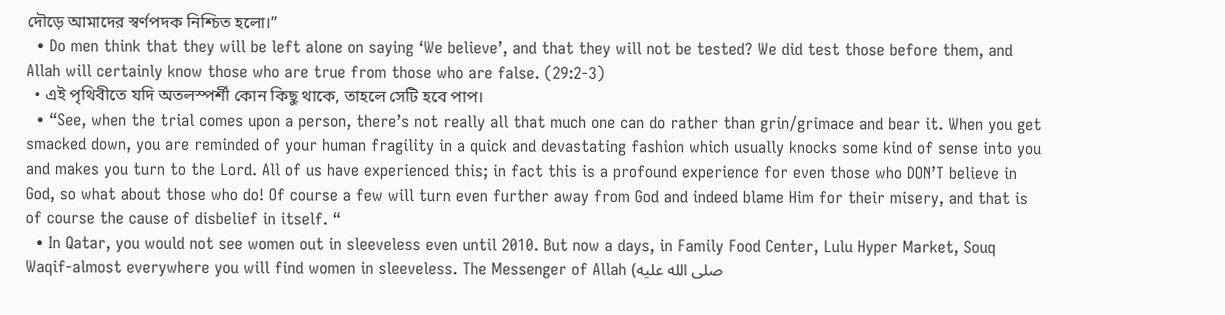দৌড়ে আমাদের স্বর্ণপদক নিশ্চিত হলো।”
  • Do men think that they will be left alone on saying ‘We believe’, and that they will not be tested? We did test those before them, and Allah will certainly know those who are true from those who are false. (29:2-3)
  • এই পৃথিবীতে যদি অতলস্পর্শী কোন কিছু থাকে, তাহলে সেটি হবে পাপ।
  • “See, when the trial comes upon a person, there’s not really all that much one can do rather than grin/grimace and bear it. When you get smacked down, you are reminded of your human fragility in a quick and devastating fashion which usually knocks some kind of sense into you and makes you turn to the Lord. All of us have experienced this; in fact this is a profound experience for even those who DON’T believe in God, so what about those who do! Of course a few will turn even further away from God and indeed blame Him for their misery, and that is of course the cause of disbelief in itself. “
  • In Qatar, you would not see women out in sleeveless even until 2010. But now a days, in Family Food Center, Lulu Hyper Market, Souq Waqif-almost everywhere you will find women in sleeveless. The Messenger of Allah (صلى الله عليه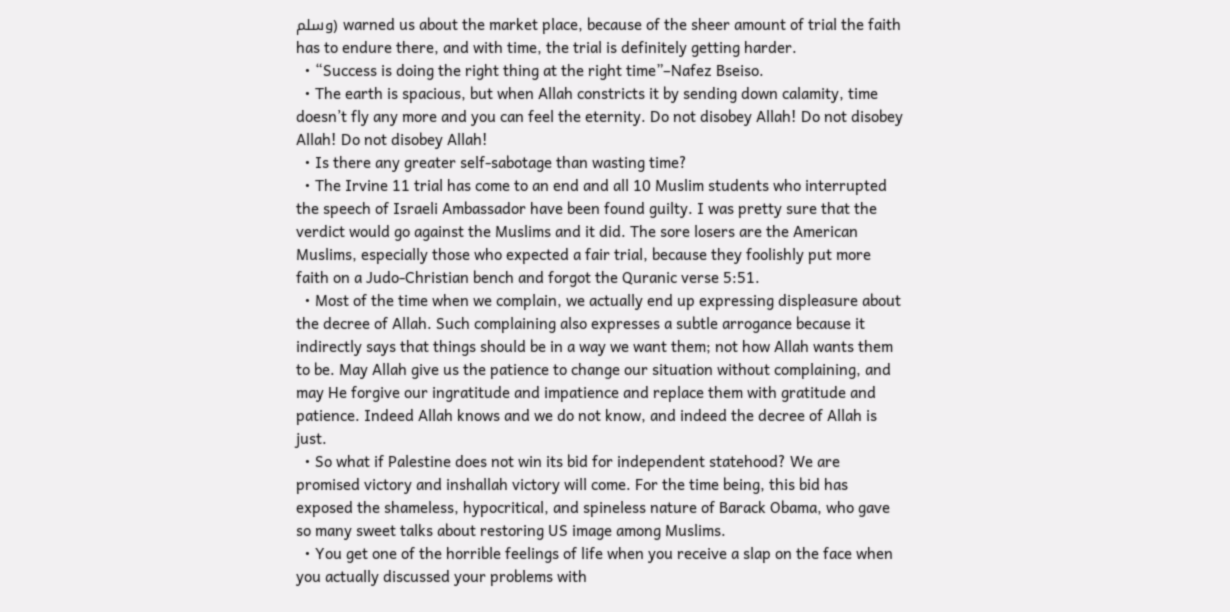وسلم) warned us about the market place, because of the sheer amount of trial the faith has to endure there, and with time, the trial is definitely getting harder.
  • “Success is doing the right thing at the right time”–Nafez Bseiso.
  • The earth is spacious, but when Allah constricts it by sending down calamity, time doesn’t fly any more and you can feel the eternity. Do not disobey Allah! Do not disobey Allah! Do not disobey Allah!
  • Is there any greater self-sabotage than wasting time?
  • The Irvine 11 trial has come to an end and all 10 Muslim students who interrupted the speech of Israeli Ambassador have been found guilty. I was pretty sure that the verdict would go against the Muslims and it did. The sore losers are the American Muslims, especially those who expected a fair trial, because they foolishly put more faith on a Judo-Christian bench and forgot the Quranic verse 5:51.
  • Most of the time when we complain, we actually end up expressing displeasure about the decree of Allah. Such complaining also expresses a subtle arrogance because it indirectly says that things should be in a way we want them; not how Allah wants them to be. May Allah give us the patience to change our situation without complaining, and may He forgive our ingratitude and impatience and replace them with gratitude and patience. Indeed Allah knows and we do not know, and indeed the decree of Allah is just.
  • So what if Palestine does not win its bid for independent statehood? We are promised victory and inshallah victory will come. For the time being, this bid has exposed the shameless, hypocritical, and spineless nature of Barack Obama, who gave so many sweet talks about restoring US image among Muslims.
  • You get one of the horrible feelings of life when you receive a slap on the face when you actually discussed your problems with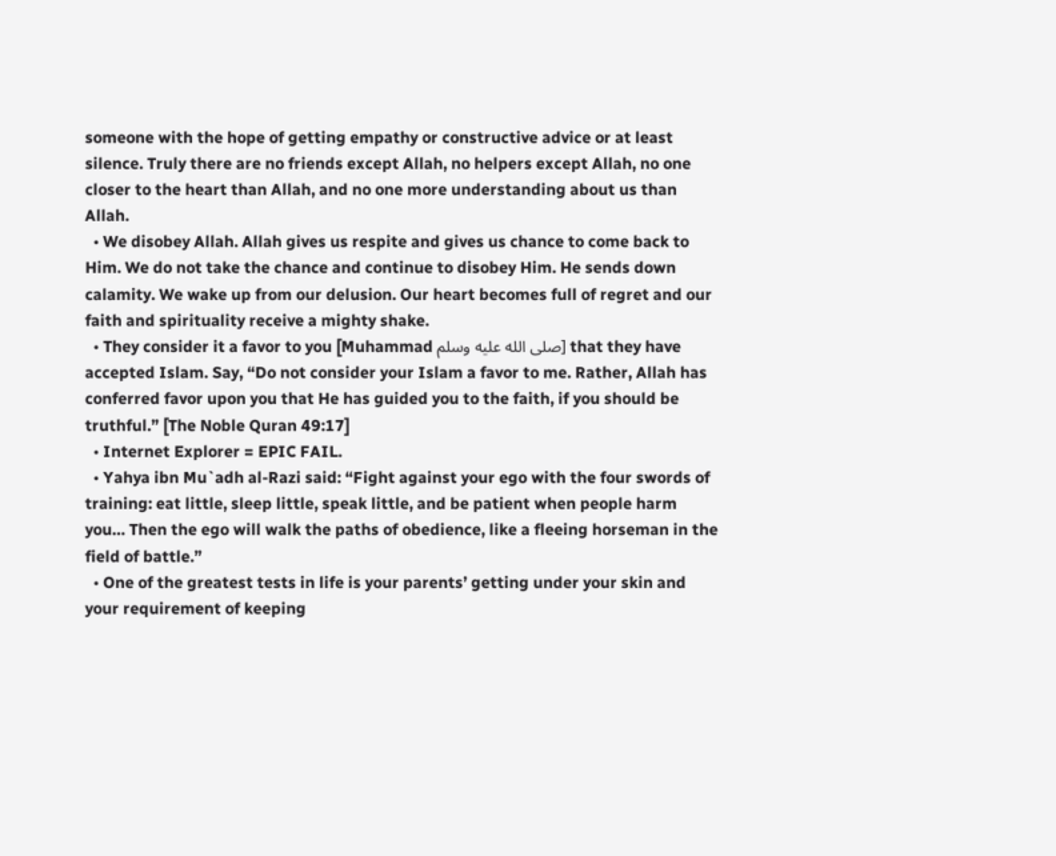someone with the hope of getting empathy or constructive advice or at least silence. Truly there are no friends except Allah, no helpers except Allah, no one closer to the heart than Allah, and no one more understanding about us than Allah.
  • We disobey Allah. Allah gives us respite and gives us chance to come back to Him. We do not take the chance and continue to disobey Him. He sends down calamity. We wake up from our delusion. Our heart becomes full of regret and our faith and spirituality receive a mighty shake.
  • They consider it a favor to you [Muhammad صلى الله عليه وسلم] that they have accepted Islam. Say, “Do not consider your Islam a favor to me. Rather, Allah has conferred favor upon you that He has guided you to the faith, if you should be truthful.” [The Noble Quran 49:17]
  • Internet Explorer = EPIC FAIL.
  • Yahya ibn Mu`adh al-Razi said: “Fight against your ego with the four swords of training: eat little, sleep little, speak little, and be patient when people harm you… Then the ego will walk the paths of obedience, like a fleeing horseman in the field of battle.”
  • One of the greatest tests in life is your parents’ getting under your skin and your requirement of keeping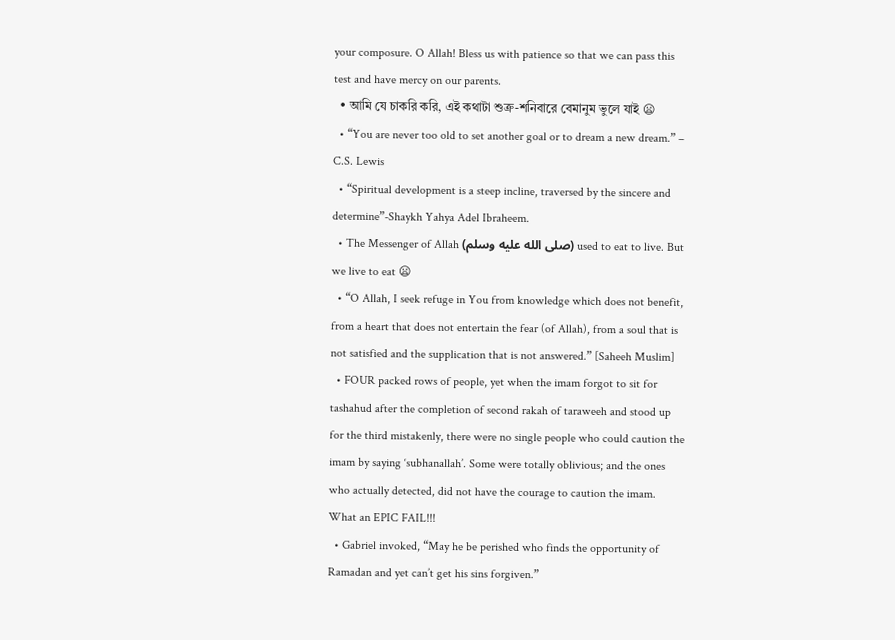your composure. O Allah! Bless us with patience so that we can pass this test and have mercy on our parents.
  • আমি যে চাকরি করি, এই কথাটা শুক্র-শনিবারে বেমানুম ভুলে যাই 😦
  • “You are never too old to set another goal or to dream a new dream.” – C.S. Lewis
  • “Spiritual development is a steep incline, traversed by the sincere and determine”-Shaykh Yahya Adel Ibraheem.
  • The Messenger of Allah (صلى الله عليه وسلم) used to eat to live. But we live to eat 😦
  • “O Allah, I seek refuge in You from knowledge which does not benefit, from a heart that does not entertain the fear (of Allah), from a soul that is not satisfied and the supplication that is not answered.” [Saheeh Muslim]
  • FOUR packed rows of people, yet when the imam forgot to sit for tashahud after the completion of second rakah of taraweeh and stood up for the third mistakenly, there were no single people who could caution the imam by saying ‘subhanallah’. Some were totally oblivious; and the ones who actually detected, did not have the courage to caution the imam. What an EPIC FAIL!!!
  • Gabriel invoked, “May he be perished who finds the opportunity of Ramadan and yet can’t get his sins forgiven.”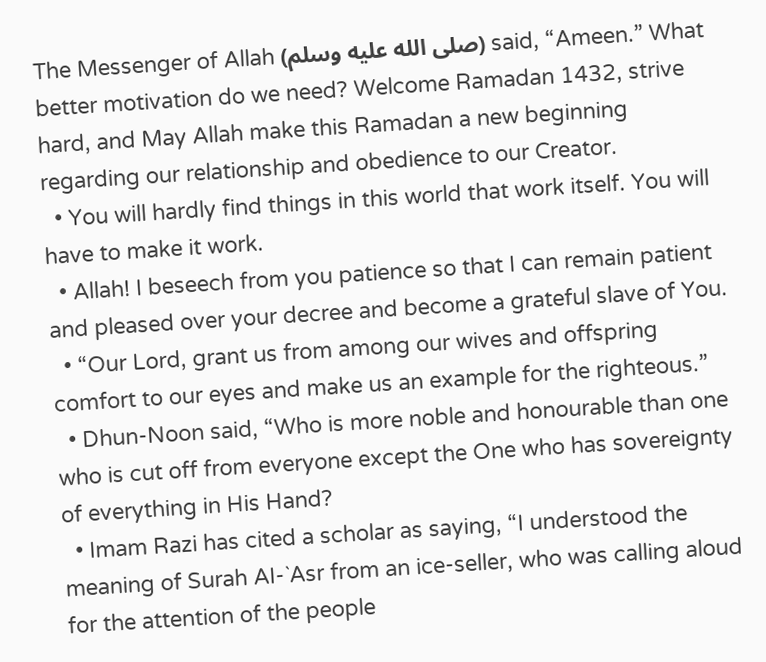The Messenger of Allah (صلى الله عليه وسلم) said, “Ameen.” What better motivation do we need? Welcome Ramadan 1432, strive hard, and May Allah make this Ramadan a new beginning regarding our relationship and obedience to our Creator.
  • You will hardly find things in this world that work itself. You will have to make it work.
  • Allah! I beseech from you patience so that I can remain patient and pleased over your decree and become a grateful slave of You.
  • “Our Lord, grant us from among our wives and offspring comfort to our eyes and make us an example for the righteous.”
  • Dhun-Noon said, “Who is more noble and honourable than one who is cut off from everyone except the One who has sovereignty of everything in His Hand?
  • Imam Razi has cited a scholar as saying, “I understood the meaning of Surah AI-`Asr from an ice-seller, who was calling aloud for the attention of the people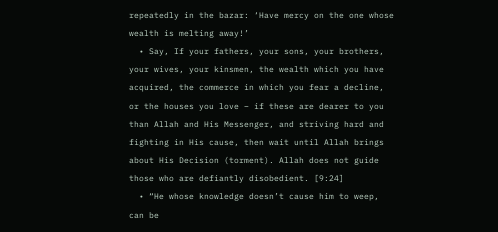repeatedly in the bazar: ‘Have mercy on the one whose wealth is melting away!’
  • Say, If your fathers, your sons, your brothers, your wives, your kinsmen, the wealth which you have acquired, the commerce in which you fear a decline, or the houses you love – if these are dearer to you than Allah and His Messenger, and striving hard and fighting in His cause, then wait until Allah brings about His Decision (torment). Allah does not guide those who are defiantly disobedient. [9:24]
  • “He whose knowledge doesn’t cause him to weep, can be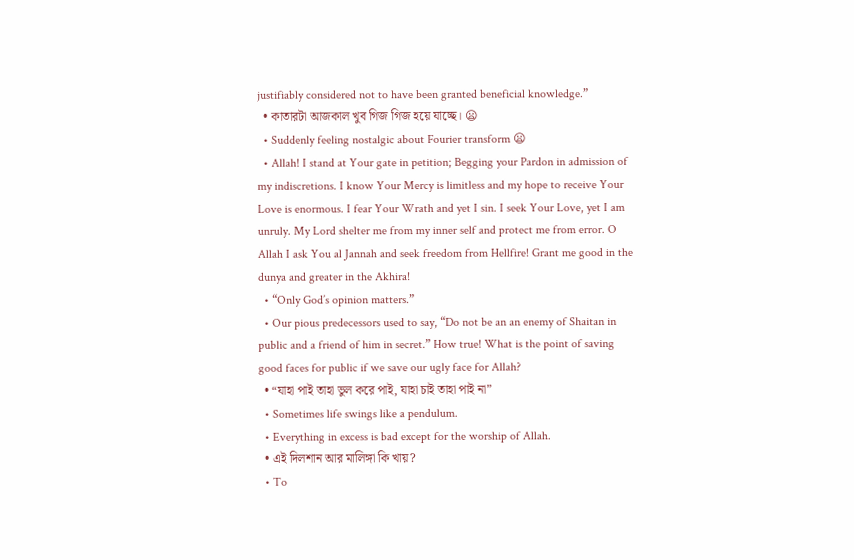justifiably considered not to have been granted beneficial knowledge.”
  • কাতারটা আজকাল খুব গিজ গিজ হয়ে যাচ্ছে। 😦
  • Suddenly feeling nostalgic about Fourier transform 😦
  • Allah! I stand at Your gate in petition; Begging your Pardon in admission of my indiscretions. I know Your Mercy is limitless and my hope to receive Your Love is enormous. I fear Your Wrath and yet I sin. I seek Your Love, yet I am unruly. My Lord shelter me from my inner self and protect me from error. O Allah I ask You al Jannah and seek freedom from Hellfire! Grant me good in the dunya and greater in the Akhira!
  • “Only God’s opinion matters.”
  • Our pious predecessors used to say, “Do not be an an enemy of Shaitan in public and a friend of him in secret.” How true! What is the point of saving good faces for public if we save our ugly face for Allah?
  • “যাহা পাই তাহা ভুল করে পাই, যাহা চাই তাহা পাই না”
  • Sometimes life swings like a pendulum.
  • Everything in excess is bad except for the worship of Allah.
  • এই দিলশান আর মালিঙ্গা কি খায়?
  • To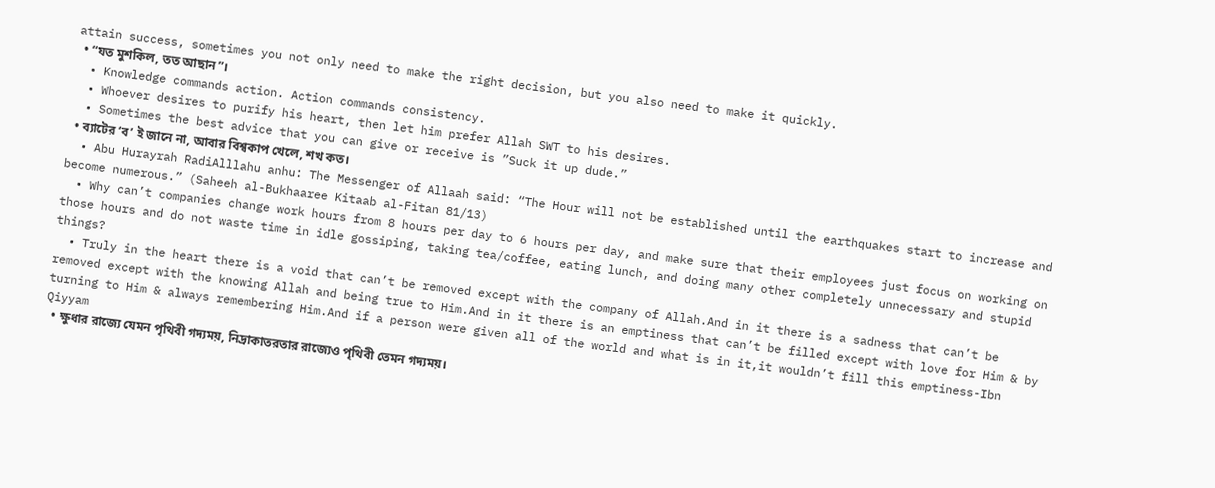attain success, sometimes you not only need to make the right decision, but you also need to make it quickly.
  • “যত মুশকিল, তত আছান”।
  • Knowledge commands action. Action commands consistency.
  • Whoever desires to purify his heart, then let him prefer Allah SWT to his desires.
  • Sometimes the best advice that you can give or receive is ”Suck it up dude.”
  • ব্যাটের ‘ব’ ই জানে না, আবার বিশ্বকাপ খেলে, শখ কত।
  • Abu Hurayrah RadiAlllahu anhu: The Messenger of Allaah said: “The Hour will not be established until the earthquakes start to increase and become numerous.” (Saheeh al-Bukhaaree Kitaab al-Fitan 81/13)
  • Why can’t companies change work hours from 8 hours per day to 6 hours per day, and make sure that their employees just focus on working on those hours and do not waste time in idle gossiping, taking tea/coffee, eating lunch, and doing many other completely unnecessary and stupid things?
  • Truly in the heart there is a void that can’t be removed except with the company of Allah.And in it there is a sadness that can’t be removed except with the knowing Allah and being true to Him.And in it there is an emptiness that can’t be filled except with love for Him & by turning to Him & always remembering Him.And if a person were given all of the world and what is in it,it wouldn’t fill this emptiness-Ibn Qiyyam
  • ক্ষুধার রাজ্যে যেমন পৃথিবী গদ্যময়, নিদ্রাকাতরতার রাজ্যেও পৃথিবী তেমন গদ্যময়।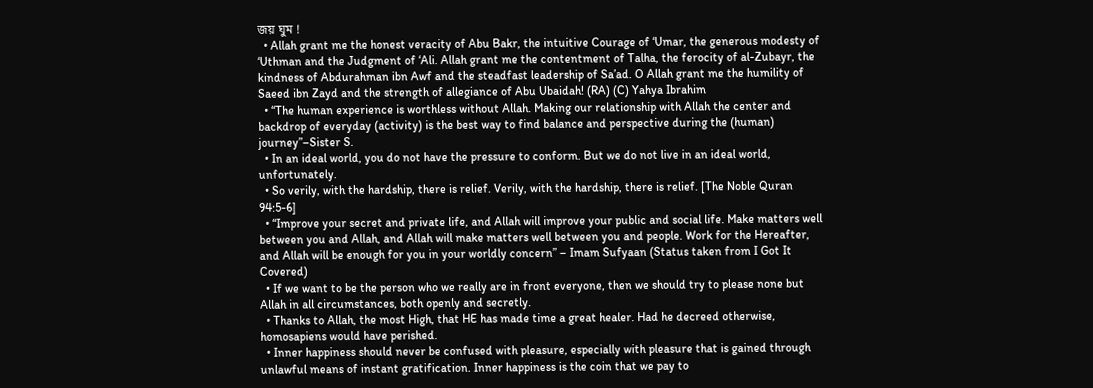জয় ঘুম !
  • Allah grant me the honest veracity of Abu Bakr, the intuitive Courage of ‘Umar, the generous modesty of ‘Uthman and the Judgment of ‘Ali. Allah grant me the contentment of Talha, the ferocity of al-Zubayr, the kindness of Abdurahman ibn Awf and the steadfast leadership of Sa’ad. O Allah grant me the humility of Saeed ibn Zayd and the strength of allegiance of Abu Ubaidah! (RA) (C) Yahya Ibrahim
  • “The human experience is worthless without Allah. Making our relationship with Allah the center and backdrop of everyday (activity) is the best way to find balance and perspective during the (human) journey”–Sister S.
  • In an ideal world, you do not have the pressure to conform. But we do not live in an ideal world, unfortunately.
  • So verily, with the hardship, there is relief. Verily, with the hardship, there is relief. [The Noble Quran 94:5-6]
  • “Improve your secret and private life, and Allah will improve your public and social life. Make matters well between you and Allah, and Allah will make matters well between you and people. Work for the Hereafter, and Allah will be enough for you in your worldly concern” – Imam Sufyaan (Status taken from I Got It Covered)
  • If we want to be the person who we really are in front everyone, then we should try to please none but Allah in all circumstances, both openly and secretly.
  • Thanks to Allah, the most High, that HE has made time a great healer. Had he decreed otherwise, homosapiens would have perished.
  • Inner happiness should never be confused with pleasure, especially with pleasure that is gained through unlawful means of instant gratification. Inner happiness is the coin that we pay to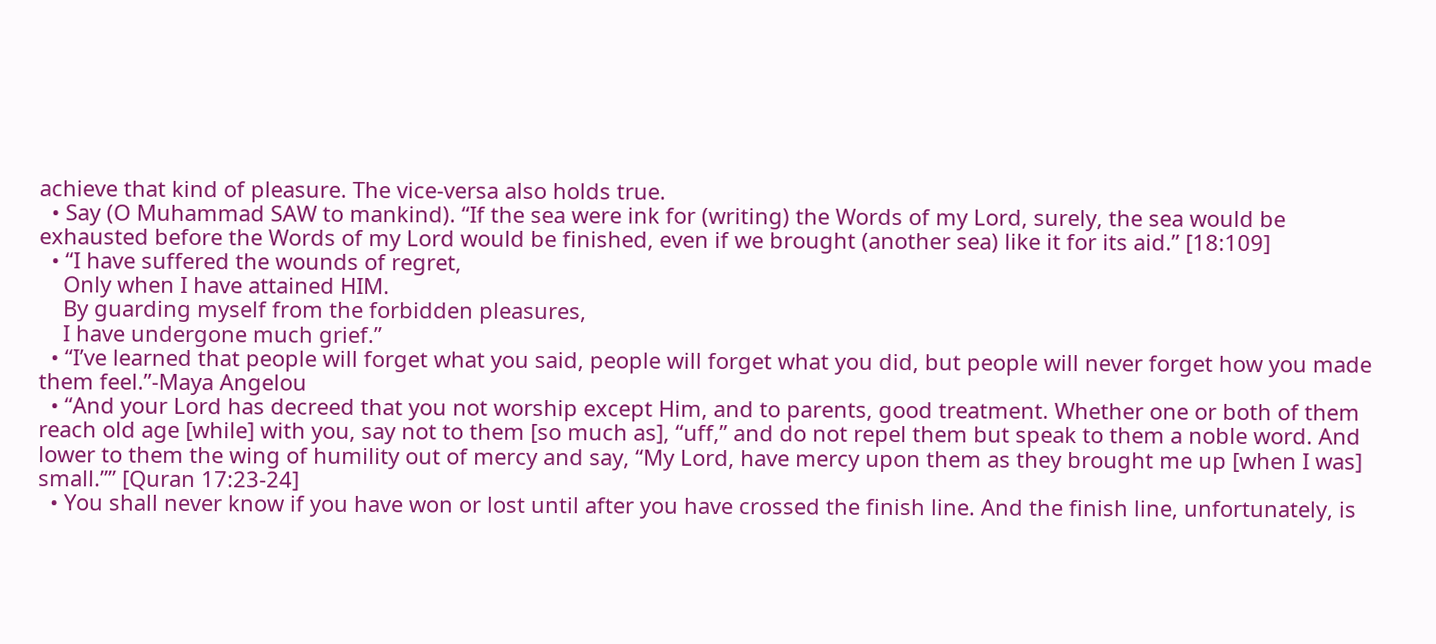achieve that kind of pleasure. The vice-versa also holds true.
  • Say (O Muhammad SAW to mankind). “If the sea were ink for (writing) the Words of my Lord, surely, the sea would be exhausted before the Words of my Lord would be finished, even if we brought (another sea) like it for its aid.” [18:109]
  • “I have suffered the wounds of regret,
    Only when I have attained HIM.
    By guarding myself from the forbidden pleasures,
    I have undergone much grief.”
  • “I’ve learned that people will forget what you said, people will forget what you did, but people will never forget how you made them feel.”-Maya Angelou
  • “And your Lord has decreed that you not worship except Him, and to parents, good treatment. Whether one or both of them reach old age [while] with you, say not to them [so much as], “uff,” and do not repel them but speak to them a noble word. And lower to them the wing of humility out of mercy and say, “My Lord, have mercy upon them as they brought me up [when I was] small.”” [Quran 17:23-24]
  • You shall never know if you have won or lost until after you have crossed the finish line. And the finish line, unfortunately, is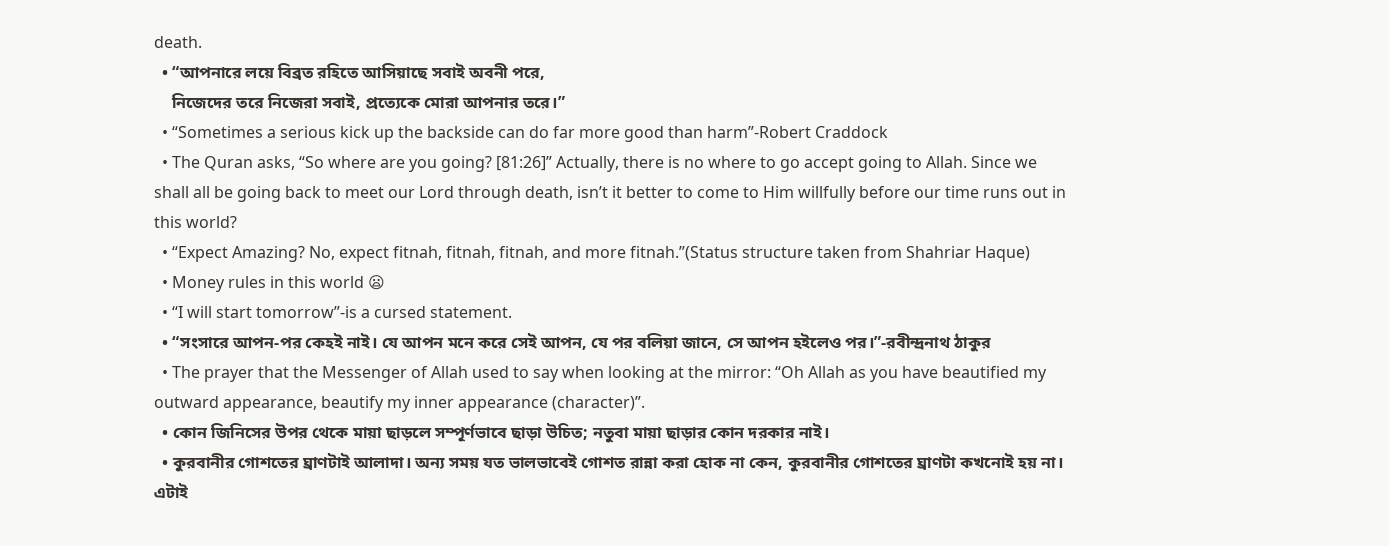death.
  • “আপনারে লয়ে বিব্রত রহিতে আসিয়াছে সবাই অবনী পরে,
    নিজেদের তরে নিজেরা সবাই, প্রত্যেকে মোরা আপনার তরে।”
  • “Sometimes a serious kick up the backside can do far more good than harm”-Robert Craddock
  • The Quran asks, “So where are you going? [81:26]” Actually, there is no where to go accept going to Allah. Since we shall all be going back to meet our Lord through death, isn’t it better to come to Him willfully before our time runs out in this world?
  • “Expect Amazing? No, expect fitnah, fitnah, fitnah, and more fitnah.”(Status structure taken from Shahriar Haque)
  • Money rules in this world 😦
  • “I will start tomorrow”-is a cursed statement.
  • “সংসারে আপন-পর কেহই নাই। যে আপন মনে করে সেই আপন, যে পর বলিয়া জানে, সে আপন হইলেও পর।”-রবীন্দ্রনাথ ঠাকুর
  • The prayer that the Messenger of Allah used to say when looking at the mirror: “Oh Allah as you have beautified my outward appearance, beautify my inner appearance (character)”.
  • কোন জিনিসের উপর থেকে মায়া ছাড়লে সম্পূর্ণভাবে ছাড়া উচিত; নতুবা মায়া ছাড়ার কোন দরকার নাই।
  • কুরবানীর গোশতের ঘ্রাণটাই আলাদা। অন্য সময় যত ভালভাবেই গোশত রান্না করা হোক না কেন, কুরবানীর গোশতের ঘ্রাণটা কখনোই হয় না। এটাই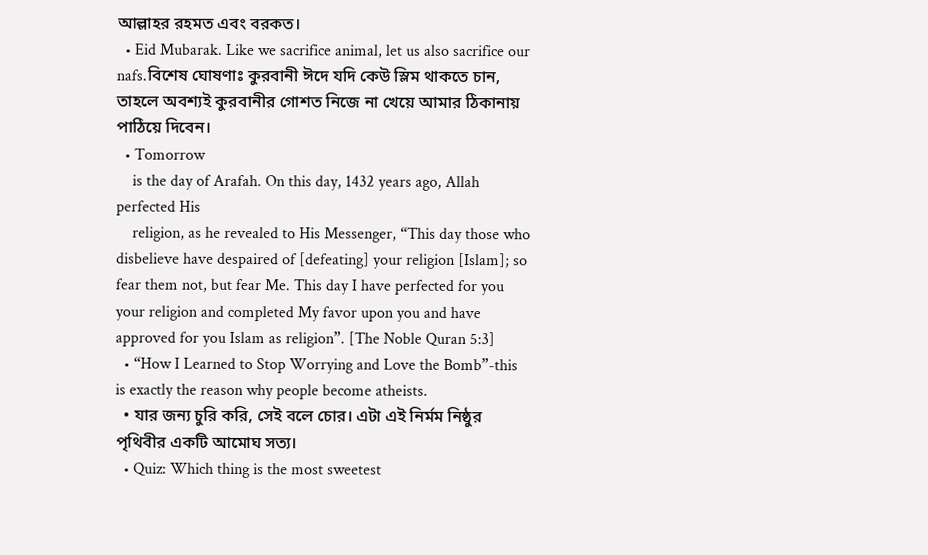আল্লাহর রহমত এবং বরকত।
  • Eid Mubarak. Like we sacrifice animal, let us also sacrifice our nafs.বিশেষ ঘোষণাঃ কুরবানী ঈদে যদি কেউ স্লিম থাকতে চান, তাহলে অবশ্যই কুরবানীর গোশত নিজে না খেয়ে আমার ঠিকানায় পাঠিয়ে দিবেন।
  • Tomorrow
    is the day of Arafah. On this day, 1432 years ago, Allah perfected His
    religion, as he revealed to His Messenger, “This day those who disbelieve have despaired of [defeating] your religion [Islam]; so fear them not, but fear Me. This day I have perfected for you your religion and completed My favor upon you and have approved for you Islam as religion”. [The Noble Quran 5:3]
  • “How I Learned to Stop Worrying and Love the Bomb”-this is exactly the reason why people become atheists.
  • যার জন্য চুরি করি, সেই বলে চোর। এটা এই নির্মম নিষ্ঠুর পৃথিবীর একটি আমোঘ সত্য।
  • Quiz: Which thing is the most sweetest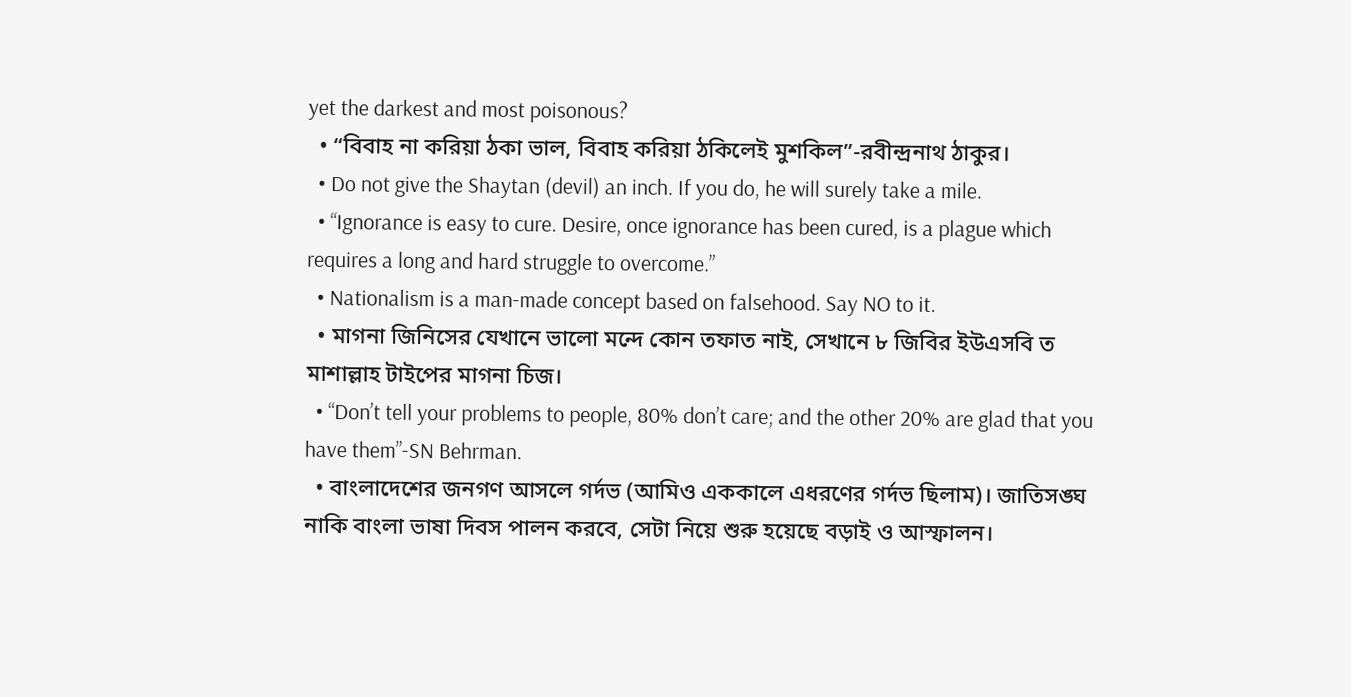yet the darkest and most poisonous?
  • “বিবাহ না করিয়া ঠকা ভাল, বিবাহ করিয়া ঠকিলেই মুশকিল”-রবীন্দ্রনাথ ঠাকুর।
  • Do not give the Shaytan (devil) an inch. If you do, he will surely take a mile.
  • “Ignorance is easy to cure. Desire, once ignorance has been cured, is a plague which requires a long and hard struggle to overcome.”
  • Nationalism is a man-made concept based on falsehood. Say NO to it.
  • মাগনা জিনিসের যেখানে ভালো মন্দে কোন তফাত নাই, সেখানে ৮ জিবির ইউএসবি ত মাশাল্লাহ টাইপের মাগনা চিজ।
  • “Don’t tell your problems to people, 80% don’t care; and the other 20% are glad that you have them”-SN Behrman.
  • বাংলাদেশের জনগণ আসলে গর্দভ (আমিও এককালে এধরণের গর্দভ ছিলাম)। জাতিসঙ্ঘ নাকি বাংলা ভাষা দিবস পালন করবে, সেটা নিয়ে শুরু হয়েছে বড়াই ও আস্ফালন।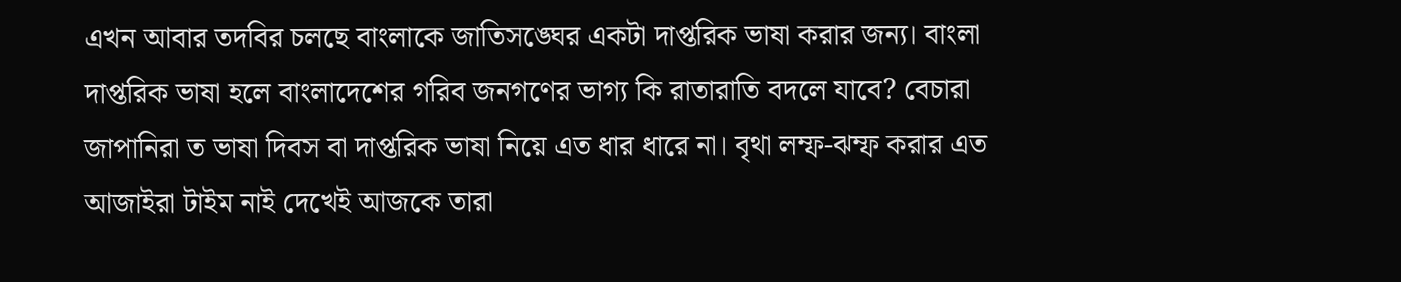এখন আবার তদবির চলছে বাংলাকে জাতিসঙ্ঘের একটা দাপ্তরিক ভাষা করার জন্য। বাংলা দাপ্তরিক ভাষা হলে বাংলাদেশের গরিব জনগণের ভাগ্য কি রাতারাতি বদলে যাবে? বেচারা জাপানিরা ত ভাষা দিবস বা দাপ্তরিক ভাষা নিয়ে এত ধার ধারে না। বৃথা লম্ফ-ঝম্ফ করার এত আজাইরা টাইম নাই দেখেই আজকে তারা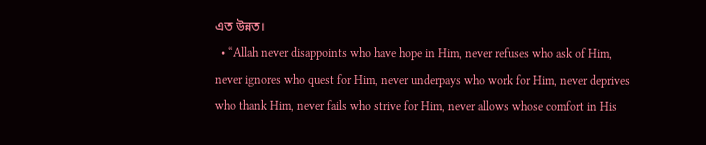এত উন্নত।
  • “Allah never disappoints who have hope in Him, never refuses who ask of Him, never ignores who quest for Him, never underpays who work for Him, never deprives who thank Him, never fails who strive for Him, never allows whose comfort in His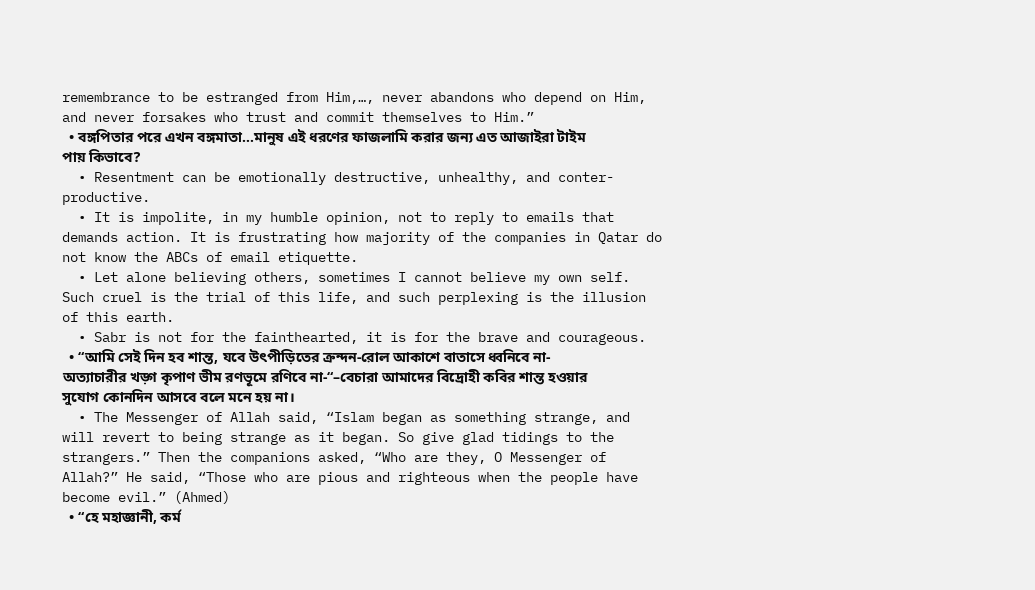remembrance to be estranged from Him,…, never abandons who depend on Him, and never forsakes who trust and commit themselves to Him.”
  • বঙ্গপিতার পরে এখন বঙ্গমাতা…মানুষ এই ধরণের ফাজলামি করার জন্য এত আজাইরা টাইম পায় কিভাবে?
  • Resentment can be emotionally destructive, unhealthy, and conter-productive.
  • It is impolite, in my humble opinion, not to reply to emails that demands action. It is frustrating how majority of the companies in Qatar do not know the ABCs of email etiquette.
  • Let alone believing others, sometimes I cannot believe my own self. Such cruel is the trial of this life, and such perplexing is the illusion of this earth.
  • Sabr is not for the fainthearted, it is for the brave and courageous.
  • “আমি সেই দিন হব শান্ত, যবে উৎপীড়িতের ক্রন্দন-রোল আকাশে বাতাসে ধ্বনিবে না-অত্যাচারীর খড়্গ কৃপাণ ভীম রণভূমে রণিবে না-“–বেচারা আমাদের বিদ্রোহী কবির শান্ত হওয়ার সুযোগ কোনদিন আসবে বলে মনে হয় না।
  • The Messenger of Allah said, “Islam began as something strange, and will revert to being strange as it began. So give glad tidings to the strangers.” Then the companions asked, “Who are they, O Messenger of Allah?” He said, “Those who are pious and righteous when the people have become evil.” (Ahmed)
  • “হে মহাজ্ঞানী, কর্ম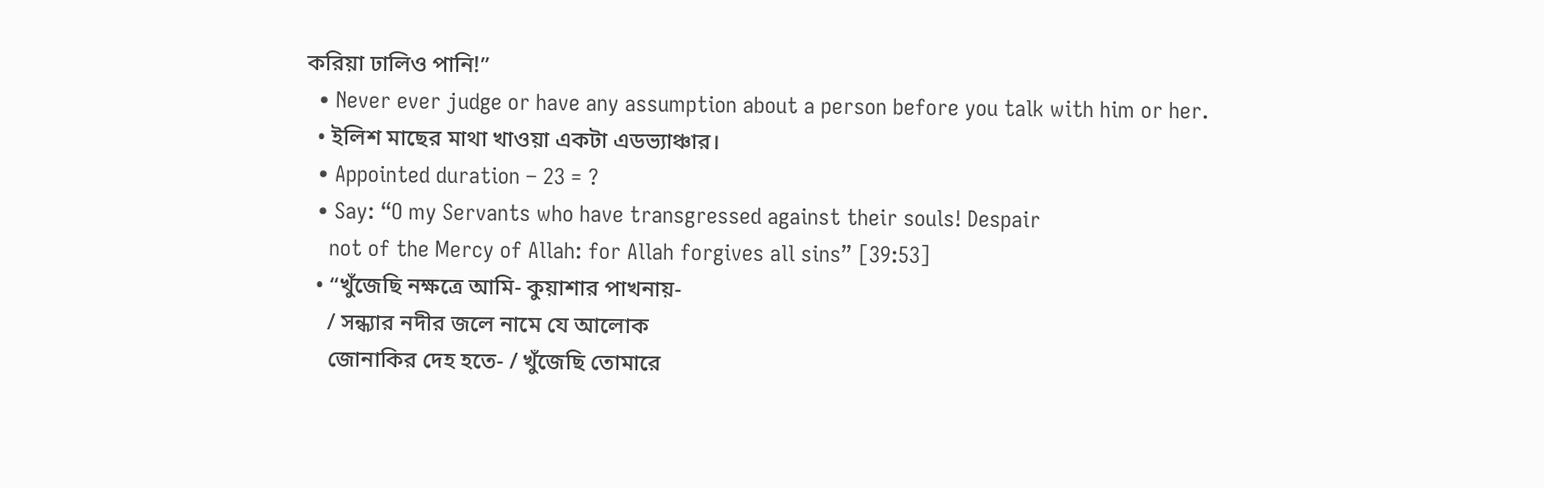করিয়া ঢালিও পানি!”
  • Never ever judge or have any assumption about a person before you talk with him or her.
  • ইলিশ মাছের মাথা খাওয়া একটা এডভ্যাঞ্চার।
  • Appointed duration – 23 = ?
  • Say: “O my Servants who have transgressed against their souls! Despair
    not of the Mercy of Allah: for Allah forgives all sins” [39:53]
  • “খুঁজেছি নক্ষত্রে আমি- কুয়াশার পাখনায়-
    / সন্ধ্যার নদীর জলে নামে যে আলোক
    জোনাকির দেহ হতে- / খুঁজেছি তোমারে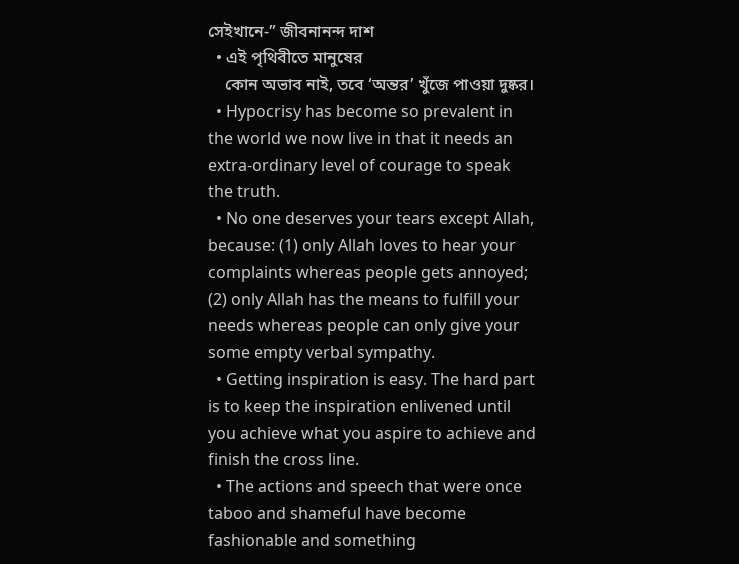সেইখানে-” জীবনানন্দ দাশ
  • এই পৃথিবীতে মানুষের
    কোন অভাব নাই, তবে ‘অন্তর’ খুঁজে পাওয়া দুষ্কর।
  • Hypocrisy has become so prevalent in the world we now live in that it needs an extra-ordinary level of courage to speak the truth.
  • No one deserves your tears except Allah, because: (1) only Allah loves to hear your complaints whereas people gets annoyed; (2) only Allah has the means to fulfill your needs whereas people can only give your some empty verbal sympathy.
  • Getting inspiration is easy. The hard part is to keep the inspiration enlivened until you achieve what you aspire to achieve and finish the cross line.
  • The actions and speech that were once taboo and shameful have become fashionable and something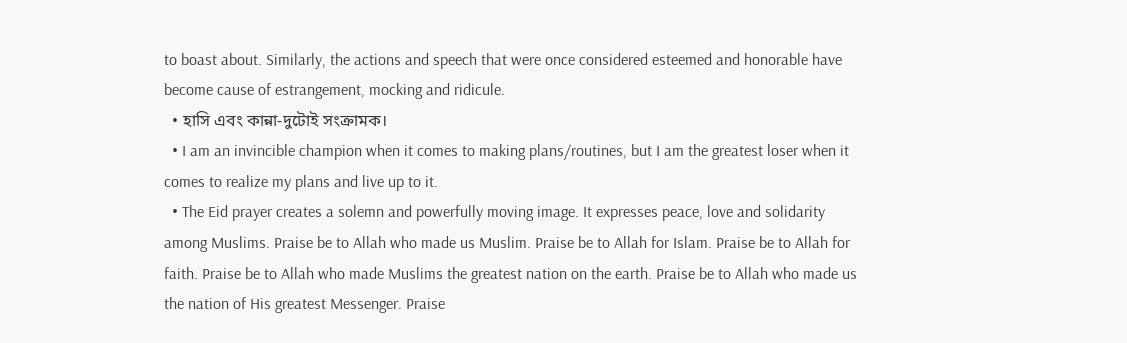to boast about. Similarly, the actions and speech that were once considered esteemed and honorable have become cause of estrangement, mocking and ridicule.
  • হাসি এবং কান্না-দুটোই সংক্রামক।
  • I am an invincible champion when it comes to making plans/routines, but I am the greatest loser when it comes to realize my plans and live up to it.
  • The Eid prayer creates a solemn and powerfully moving image. It expresses peace, love and solidarity among Muslims. Praise be to Allah who made us Muslim. Praise be to Allah for Islam. Praise be to Allah for faith. Praise be to Allah who made Muslims the greatest nation on the earth. Praise be to Allah who made us the nation of His greatest Messenger. Praise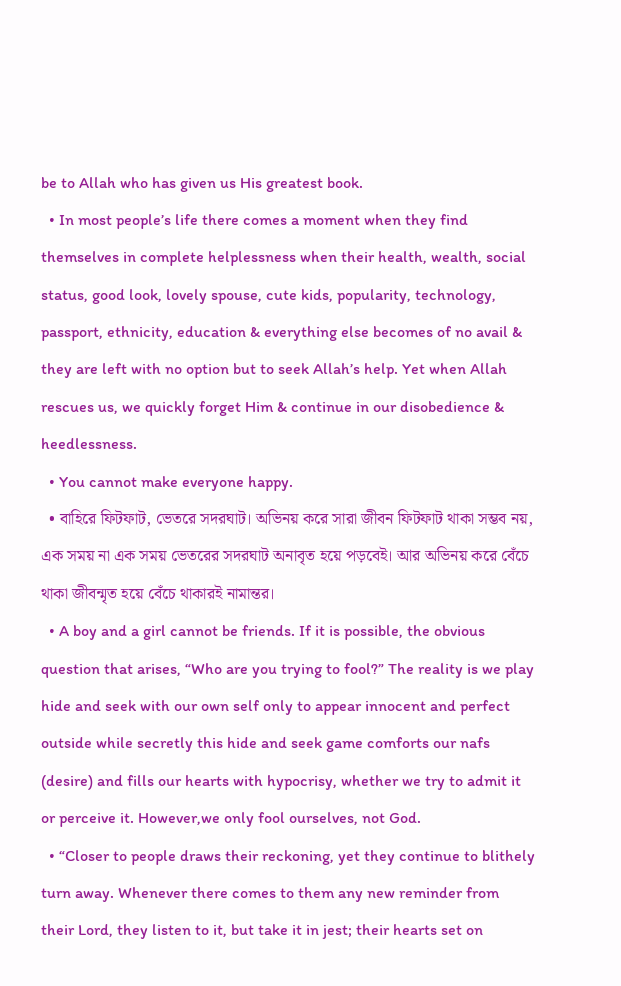be to Allah who has given us His greatest book.
  • In most people’s life there comes a moment when they find themselves in complete helplessness when their health, wealth, social status, good look, lovely spouse, cute kids, popularity, technology, passport, ethnicity, education & everything else becomes of no avail & they are left with no option but to seek Allah’s help. Yet when Allah rescues us, we quickly forget Him & continue in our disobedience & heedlessness.
  • You cannot make everyone happy.
  • বাহিরে ফিটফাট, ভেতরে সদরঘাট। অভিনয় করে সারা জীবন ফিটফাট থাকা সম্ভব নয়, এক সময় না এক সময় ভেতরের সদরঘাট অনাবৃত হয়ে পড়বেই। আর অভিনয় করে বেঁচে থাকা জীবন্মৃত হয়ে বেঁচে থাকারই নামান্তর।
  • A boy and a girl cannot be friends. If it is possible, the obvious question that arises, “Who are you trying to fool?” The reality is we play hide and seek with our own self only to appear innocent and perfect outside while secretly this hide and seek game comforts our nafs (desire) and fills our hearts with hypocrisy, whether we try to admit it or perceive it. However,we only fool ourselves, not God.
  • “Closer to people draws their reckoning, yet they continue to blithely turn away. Whenever there comes to them any new reminder from their Lord, they listen to it, but take it in jest; their hearts set on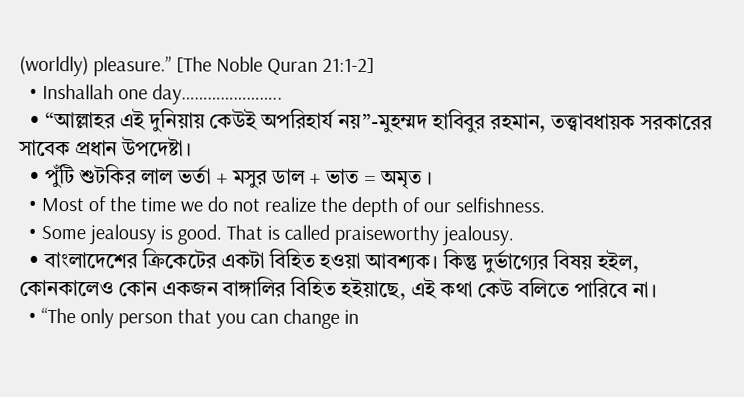(worldly) pleasure.” [The Noble Quran 21:1-2]
  • Inshallah one day…………………..
  • “আল্লাহর এই দুনিয়ায় কেউই অপরিহার্য নয়”-মুহম্মদ হাবিবুর রহমান, তত্ত্বাবধায়ক সরকারের সাবেক প্রধান উপদেষ্টা।
  • পুঁটি শুটকির লাল ভর্তা + মসুর ডাল + ভাত = অমৃত ।
  • Most of the time we do not realize the depth of our selfishness.
  • Some jealousy is good. That is called praiseworthy jealousy.
  • বাংলাদেশের ক্রিকেটের একটা বিহিত হওয়া আবশ্যক। কিন্তু দুর্ভাগ্যের বিষয় হইল, কোনকালেও কোন একজন বাঙ্গালির বিহিত হইয়াছে, এই কথা কেউ বলিতে পারিবে না।
  • “The only person that you can change in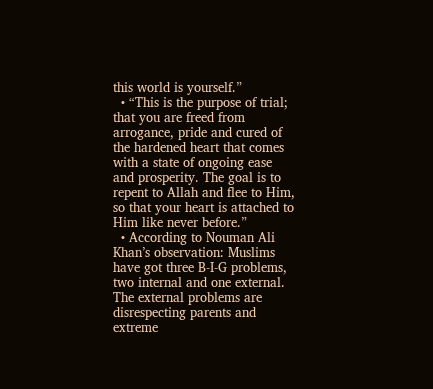this world is yourself.”
  • “This is the purpose of trial; that you are freed from arrogance, pride and cured of the hardened heart that comes with a state of ongoing ease and prosperity. The goal is to repent to Allah and flee to Him, so that your heart is attached to Him like never before.”
  • According to Nouman Ali Khan’s observation: Muslims have got three B-I-G problems, two internal and one external. The external problems are disrespecting parents and extreme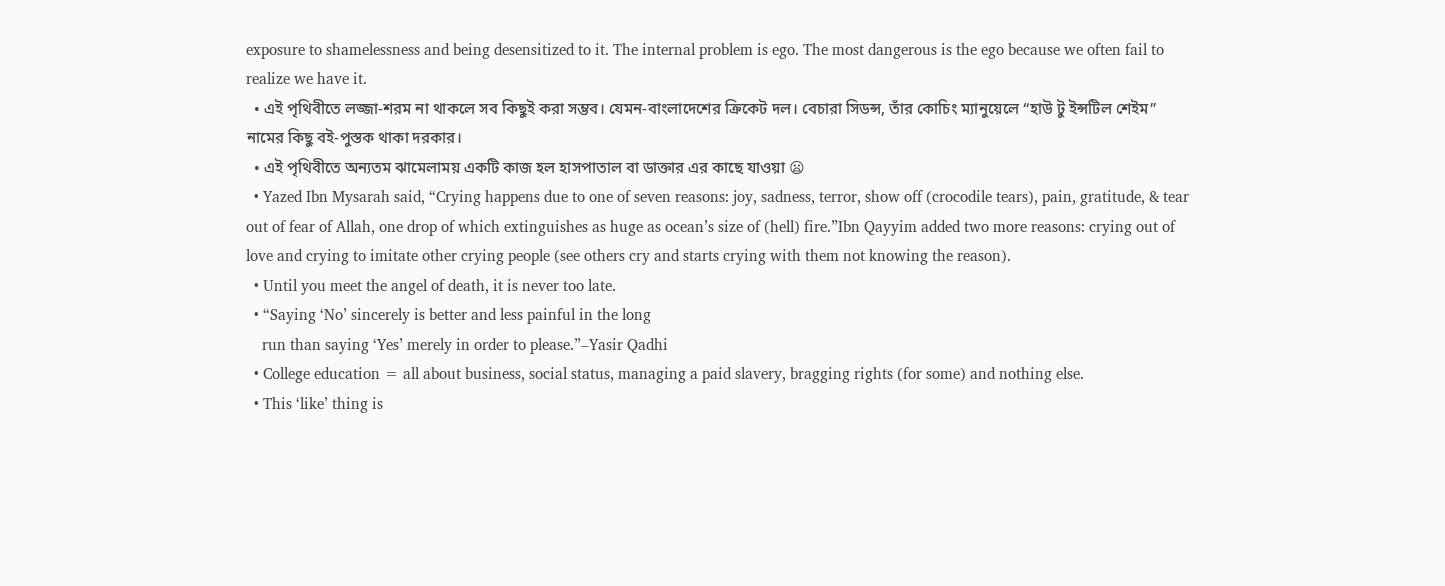exposure to shamelessness and being desensitized to it. The internal problem is ego. The most dangerous is the ego because we often fail to realize we have it.
  • এই পৃথিবীতে লজ্জা-শরম না থাকলে সব কিছুই করা সম্ভব। যেমন-বাংলাদেশের ক্রিকেট দল। বেচারা সিডন্স, তাঁর কোচিং ম্যানুয়েলে “হাউ টু ইন্সটিল শেইম” নামের কিছু বই-পুস্তক থাকা দরকার।
  • এই পৃথিবীতে অন্যতম ঝামেলাময় একটি কাজ হল হাসপাতাল বা ডাক্তার এর কাছে যাওয়া 😦
  • Yazed Ibn Mysarah said, “Crying happens due to one of seven reasons: joy, sadness, terror, show off (crocodile tears), pain, gratitude, & tear out of fear of Allah, one drop of which extinguishes as huge as ocean’s size of (hell) fire.”Ibn Qayyim added two more reasons: crying out of love and crying to imitate other crying people (see others cry and starts crying with them not knowing the reason).
  • Until you meet the angel of death, it is never too late.
  • “Saying ‘No’ sincerely is better and less painful in the long
    run than saying ‘Yes’ merely in order to please.”–Yasir Qadhi
  • College education = all about business, social status, managing a paid slavery, bragging rights (for some) and nothing else.
  • This ‘like’ thing is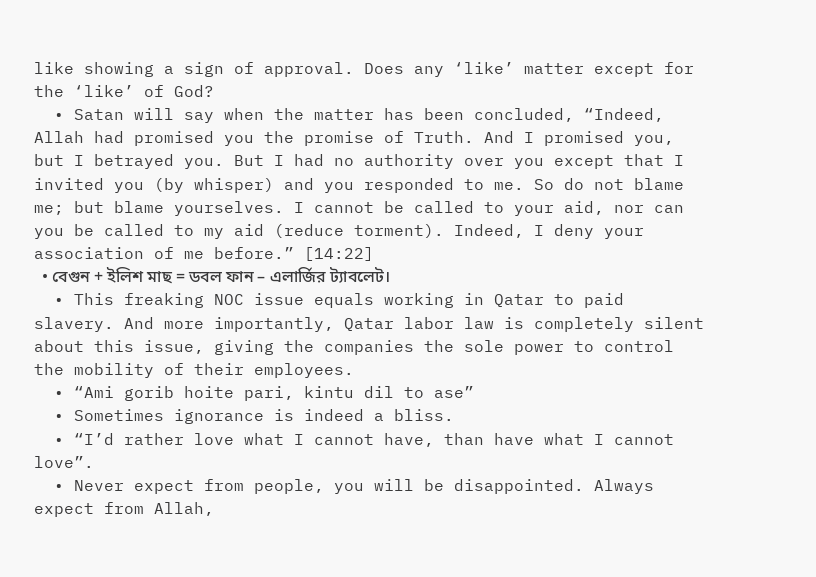like showing a sign of approval. Does any ‘like’ matter except for the ‘like’ of God?
  • Satan will say when the matter has been concluded, “Indeed, Allah had promised you the promise of Truth. And I promised you, but I betrayed you. But I had no authority over you except that I invited you (by whisper) and you responded to me. So do not blame me; but blame yourselves. I cannot be called to your aid, nor can you be called to my aid (reduce torment). Indeed, I deny your association of me before.” [14:22]
  • বেগুন + ইলিশ মাছ = ডবল ফান – এলার্জির ট্যাবলেট।
  • This freaking NOC issue equals working in Qatar to paid slavery. And more importantly, Qatar labor law is completely silent about this issue, giving the companies the sole power to control the mobility of their employees.
  • “Ami gorib hoite pari, kintu dil to ase”
  • Sometimes ignorance is indeed a bliss.
  • “I’d rather love what I cannot have, than have what I cannot love”.
  • Never expect from people, you will be disappointed. Always expect from Allah,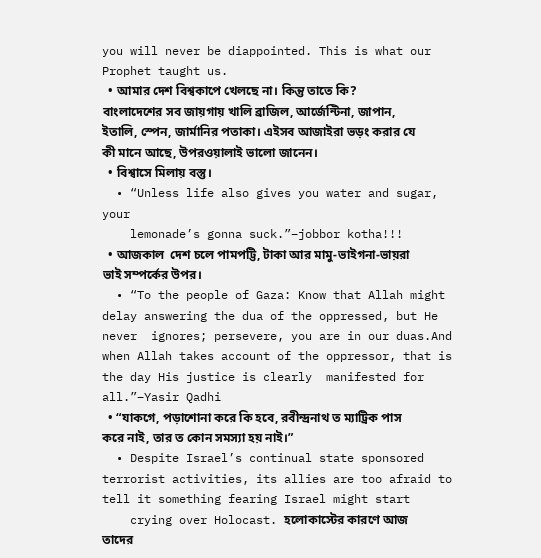you will never be diappointed. This is what our Prophet taught us.
  • আমার দেশ বিশ্বকাপে খেলছে না। কিন্তু তাতে কি? বাংলাদেশের সব জায়গায় খালি ব্রাজিল, আর্জেন্টিনা, জাপান, ইতালি, স্পেন, জার্মানির পতাকা। এইসব আজাইরা ভড়ং করার যে কী মানে আছে, উপরওয়ালাই ভালো জানেন।
  • বিশ্বাসে মিলায় বস্তু।
  • “Unless life also gives you water and sugar, your
    lemonade’s gonna suck.”–jobbor kotha!!!
  • আজকাল  দেশ চলে পামপট্টি, টাকা আর মামু-ভাইগনা-ভায়রা ভাই সম্পর্কের উপর।
  • “To the people of Gaza: Know that Allah might delay answering the dua of the oppressed, but He never  ignores; persevere, you are in our duas.And when Allah takes account of the oppressor, that is the day His justice is clearly  manifested for all.”–Yasir Qadhi
  • “যাকগে, পড়াশোনা করে কি হবে, রবীন্দ্রনাথ ত ম্যাট্রিক পাস করে নাই, তার ত কোন সমস্যা হয় নাই।”
  • Despite Israel’s continual state sponsored terrorist activities, its allies are too afraid to tell it something fearing Israel might start
    crying over Holocast. হলোকাস্টের কারণে আজ তাদের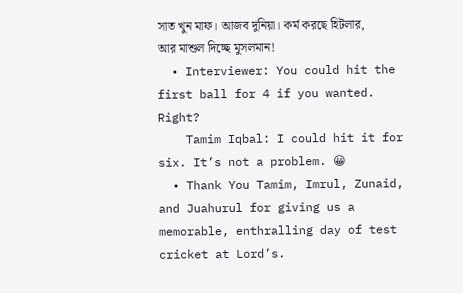সাত খুন মাফ। আজব দুনিয়া। কর্ম করছে হিটলার, আর মাশুল দিচ্ছে মুসলমান!
  • Interviewer: You could hit the first ball for 4 if you wanted. Right?
    Tamim Iqbal: I could hit it for six. It’s not a problem. 😀
  • Thank You Tamim, Imrul, Zunaid, and Juahurul for giving us a memorable, enthralling day of test cricket at Lord’s.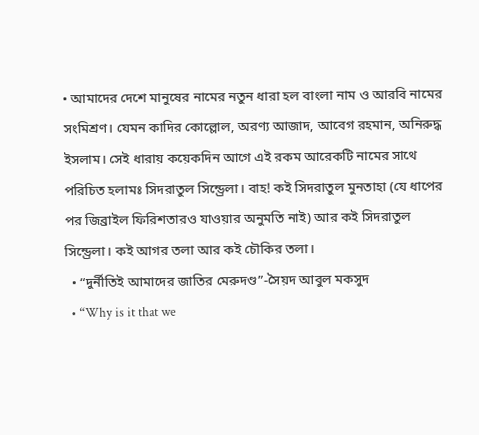• আমাদের দেশে মানুষের নামের নতুন ধারা হল বাংলা নাম ও আরবি নামের সংমিশ্রণ। যেমন কাদির কোল্লোল, অরণ্য আজাদ, আবেগ রহমান, অনিরুদ্ধ ইসলাম। সেই ধারায় কয়েকদিন আগে এই রকম আরেকটি নামের সাথে পরিচিত হলামঃ সিদরাতুল সিন্ড্রেলা। বাহ! কই সিদরাতুল মুনতাহা (যে ধাপের পর জিব্রাইল ফিরিশতারও যাওয়ার অনুমতি নাই) আর কই সিদরাতুল সিন্ড্রেলা। কই আগর তলা আর কই চৌকির তলা।
  • “দুর্নীতিই আমাদের জাতির মেরুদণ্ড”-সৈয়দ আবুল মকসুদ
  • “Why is it that we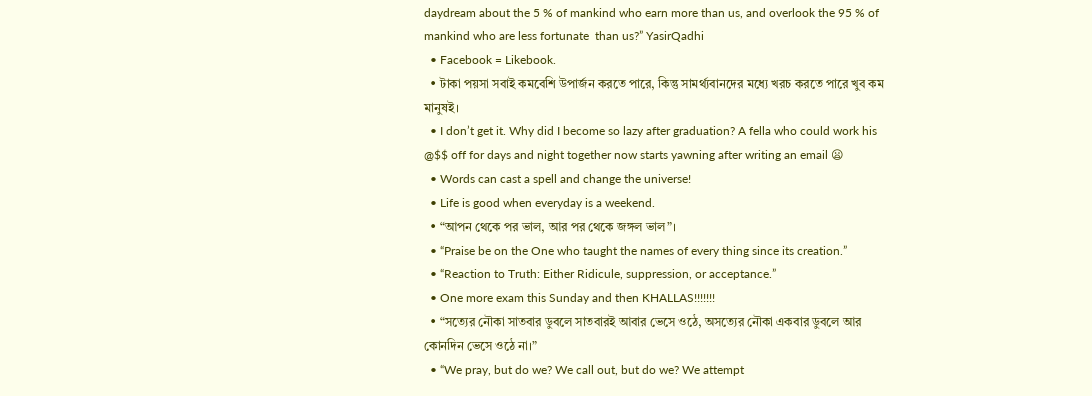daydream about the 5 % of mankind who earn more than us, and overlook the 95 % of mankind who are less fortunate  than us?” YasirQadhi
  • Facebook = Likebook.
  • টাকা পয়সা সবাই কমবেশি উপার্জন করতে পারে, কিন্তু সামর্থ্যবানদের মধ্যে খরচ করতে পারে খুব কম মানুষই।
  • I don’t get it. Why did I become so lazy after graduation? A fella who could work his @$$ off for days and night together now starts yawning after writing an email 😦
  • Words can cast a spell and change the universe!
  • Life is good when everyday is a weekend.
  • “আপন থেকে পর ভাল, আর পর থেকে জঙ্গল ভাল”।
  • “Praise be on the One who taught the names of every thing since its creation.”
  • “Reaction to Truth: Either Ridicule, suppression, or acceptance.”
  • One more exam this Sunday and then KHALLAS!!!!!!!
  • “সত্যের নৌকা সাতবার ডুবলে সাতবারই আবার ভেসে ওঠে, অসত্যের নৌকা একবার ডুবলে আর কোনদিন ভেসে ওঠে না।”
  • “We pray, but do we? We call out, but do we? We attempt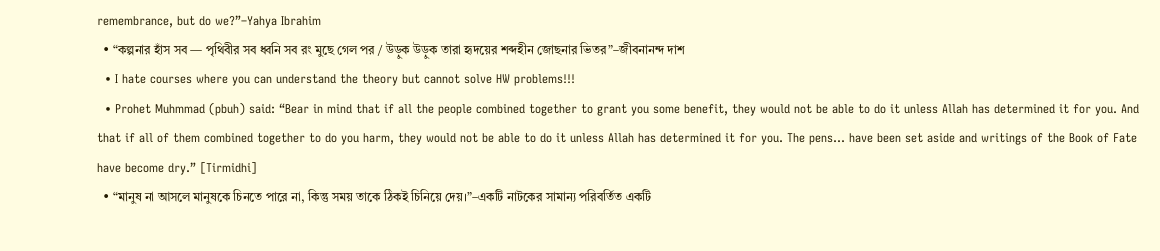remembrance, but do we?”–Yahya Ibrahim
  • “কল্পনার হাঁস সব — পৃথিবীর সব ধ্বনি সব রং মুছে গেল পর / উড়ুক উড়ুক তারা হৃদয়ের শব্দহীন জোছনার ভিতর”–জীবনানন্দ দাশ
  • I hate courses where you can understand the theory but cannot solve HW problems!!!
  • Prohet Muhmmad (pbuh) said: “Bear in mind that if all the people combined together to grant you some benefit, they would not be able to do it unless Allah has determined it for you. And that if all of them combined together to do you harm, they would not be able to do it unless Allah has determined it for you. The pens… have been set aside and writings of the Book of Fate have become dry.” [Tirmidhi]
  • “মানুষ না আসলে মানুষকে চিনতে পারে না, কিন্তু সময় তাকে ঠিকই চিনিয়ে দেয়।”–একটি নাটকের সামান্য পরিবর্তিত একটি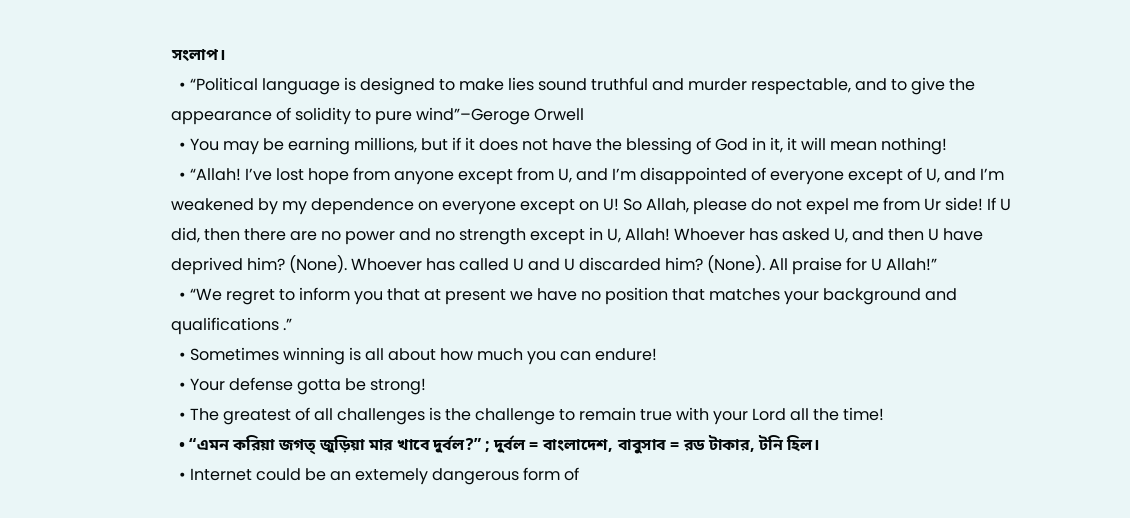সংলাপ।
  • “Political language is designed to make lies sound truthful and murder respectable, and to give the appearance of solidity to pure wind”–Geroge Orwell
  • You may be earning millions, but if it does not have the blessing of God in it, it will mean nothing!
  • “Allah! I’ve lost hope from anyone except from U, and I’m disappointed of everyone except of U, and I’m weakened by my dependence on everyone except on U! So Allah, please do not expel me from Ur side! If U did, then there are no power and no strength except in U, Allah! Whoever has asked U, and then U have deprived him? (None). Whoever has called U and U discarded him? (None). All praise for U Allah!”
  • “We regret to inform you that at present we have no position that matches your background and qualifications .”
  • Sometimes winning is all about how much you can endure!
  • Your defense gotta be strong!
  • The greatest of all challenges is the challenge to remain true with your Lord all the time!
  • “এমন করিয়া জগত্ জুড়িয়া মার খাবে দুর্বল?” ; দুর্বল = বাংলাদেশ, বাবুসাব = রড টাকার, টনি হিল।
  • Internet could be an extemely dangerous form of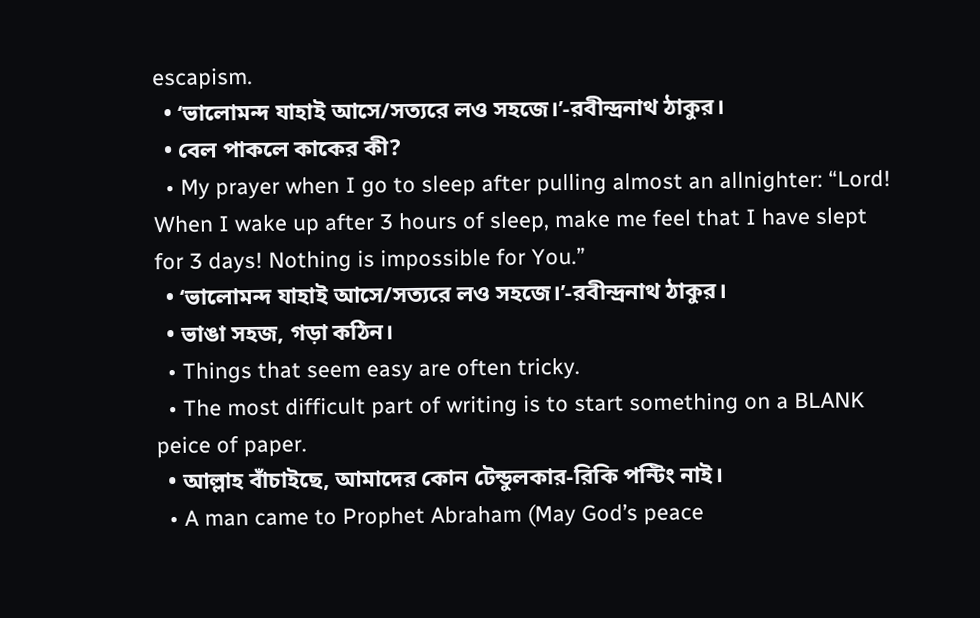escapism.
  • ‘ভালোমন্দ যাহাই আসে/সত্যরে লও সহজে।’-রবীন্দ্রনাথ ঠাকুর।
  • বেল পাকলে কাকের কী?
  • My prayer when I go to sleep after pulling almost an allnighter: “Lord! When I wake up after 3 hours of sleep, make me feel that I have slept for 3 days! Nothing is impossible for You.”
  • ‘ভালোমন্দ যাহাই আসে/সত্যরে লও সহজে।’-রবীন্দ্রনাথ ঠাকুর।
  • ভাঙা সহজ, গড়া কঠিন।
  • Things that seem easy are often tricky.
  • The most difficult part of writing is to start something on a BLANK peice of paper.
  • আল্লাহ বাঁচাইছে, আমাদের কোন টেন্ডুলকার-রিকি পন্টিং নাই।
  • A man came to Prophet Abraham (May God’s peace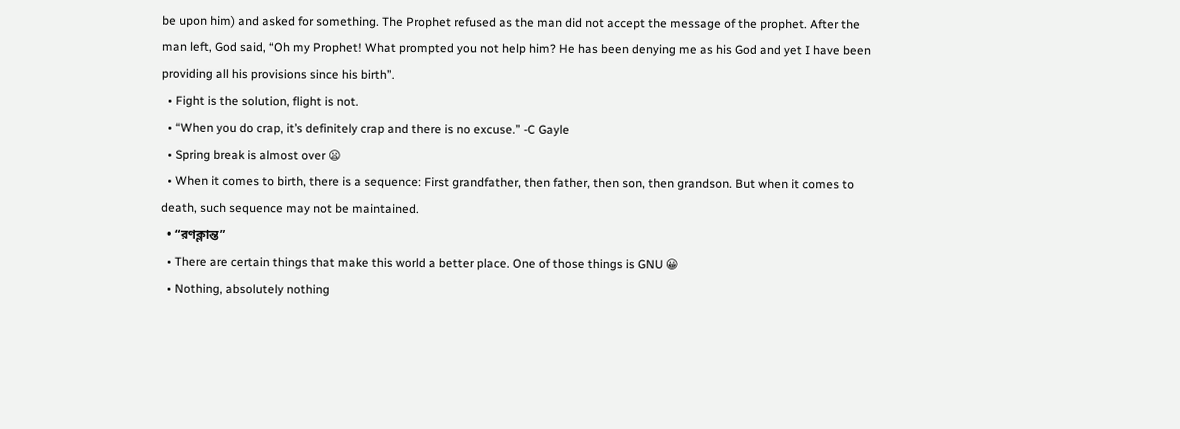be upon him) and asked for something. The Prophet refused as the man did not accept the message of the prophet. After the man left, God said, “Oh my Prophet! What prompted you not help him? He has been denying me as his God and yet I have been providing all his provisions since his birth”.
  • Fight is the solution, flight is not.
  • “When you do crap, it’s definitely crap and there is no excuse.” -C Gayle
  • Spring break is almost over 😦
  • When it comes to birth, there is a sequence: First grandfather, then father, then son, then grandson. But when it comes to death, such sequence may not be maintained.
  • “রণক্লান্ত”
  • There are certain things that make this world a better place. One of those things is GNU 😀
  • Nothing, absolutely nothing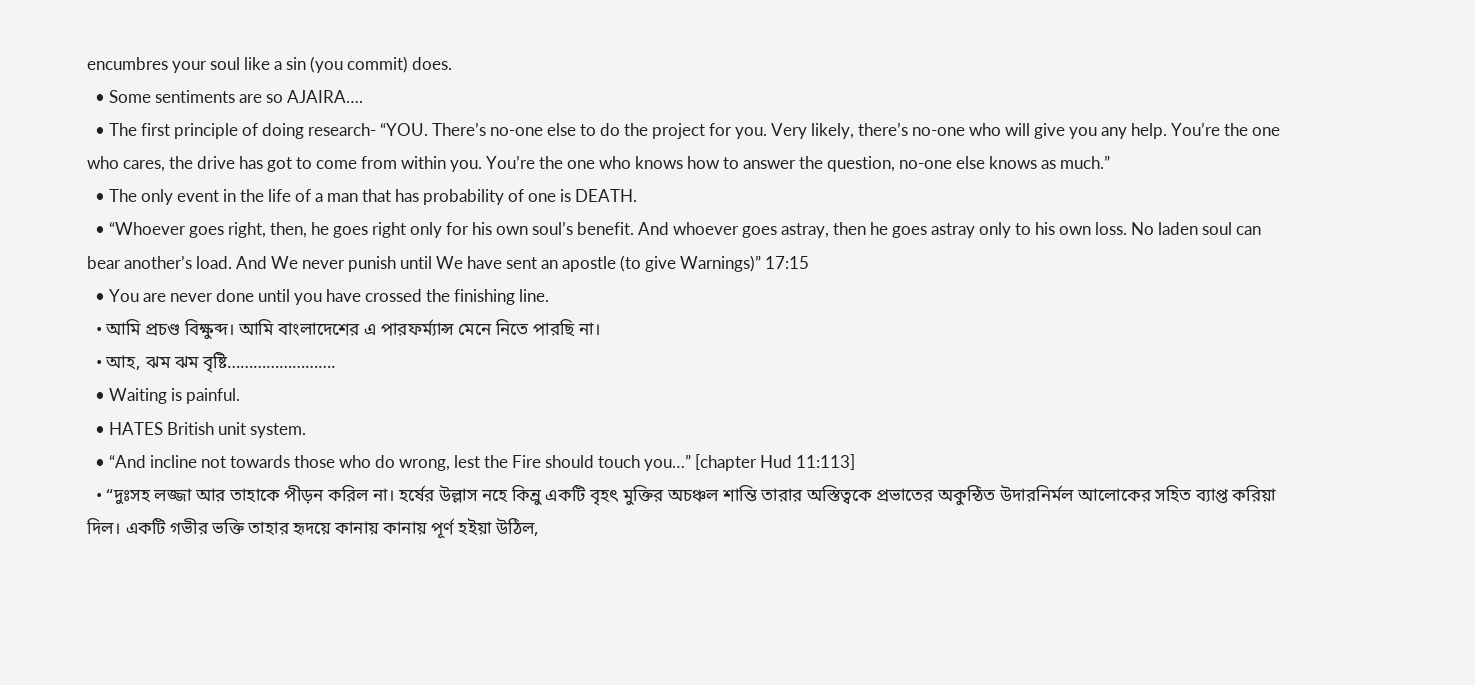encumbres your soul like a sin (you commit) does.
  • Some sentiments are so AJAIRA….
  • The first principle of doing research- “YOU. There’s no-one else to do the project for you. Very likely, there’s no-one who will give you any help. You’re the one who cares, the drive has got to come from within you. You’re the one who knows how to answer the question, no-one else knows as much.”
  • The only event in the life of a man that has probability of one is DEATH.
  • “Whoever goes right, then, he goes right only for his own soul’s benefit. And whoever goes astray, then he goes astray only to his own loss. No laden soul can bear another’s load. And We never punish until We have sent an apostle (to give Warnings)” 17:15
  • You are never done until you have crossed the finishing line.
  • আমি প্রচণ্ড বিক্ষুব্দ। আমি বাংলাদেশের এ পারফর্ম্যান্স মেনে নিতে পারছি না।
  • আহ, ঝম ঝম বৃষ্টি…………………….
  • Waiting is painful.
  • HATES British unit system.
  • “And incline not towards those who do wrong, lest the Fire should touch you…” [chapter Hud 11:113]
  • “দুঃসহ লজ্জা আর তাহাকে পীড়ন করিল না। হর্ষের উল্লাস নহে কিন্রু একটি বৃহৎ মুক্তির অচঞ্চল শান্তি তারার অস্তিত্বকে প্রভাতের অকুন্ঠিত উদারনির্মল আলোকের সহিত ব্যাপ্ত করিয়া দিল। একটি গভীর ভক্তি তাহার হৃদয়ে কানায় কানায় পূর্ণ হইয়া উঠিল,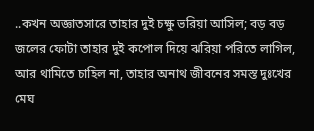..কখন অজ্ঞাতসারে তাহার দুই চক্ষু ভরিয়া আসিল; বড় বড় জলের ফোটা তাহার দুই কপোল দিয়ে ঝরিয়া পরিতে লাগিল, আর থামিতে চাহিল না, তাহার অনাথ জীবনের সমস্ত দুঃখের মেঘ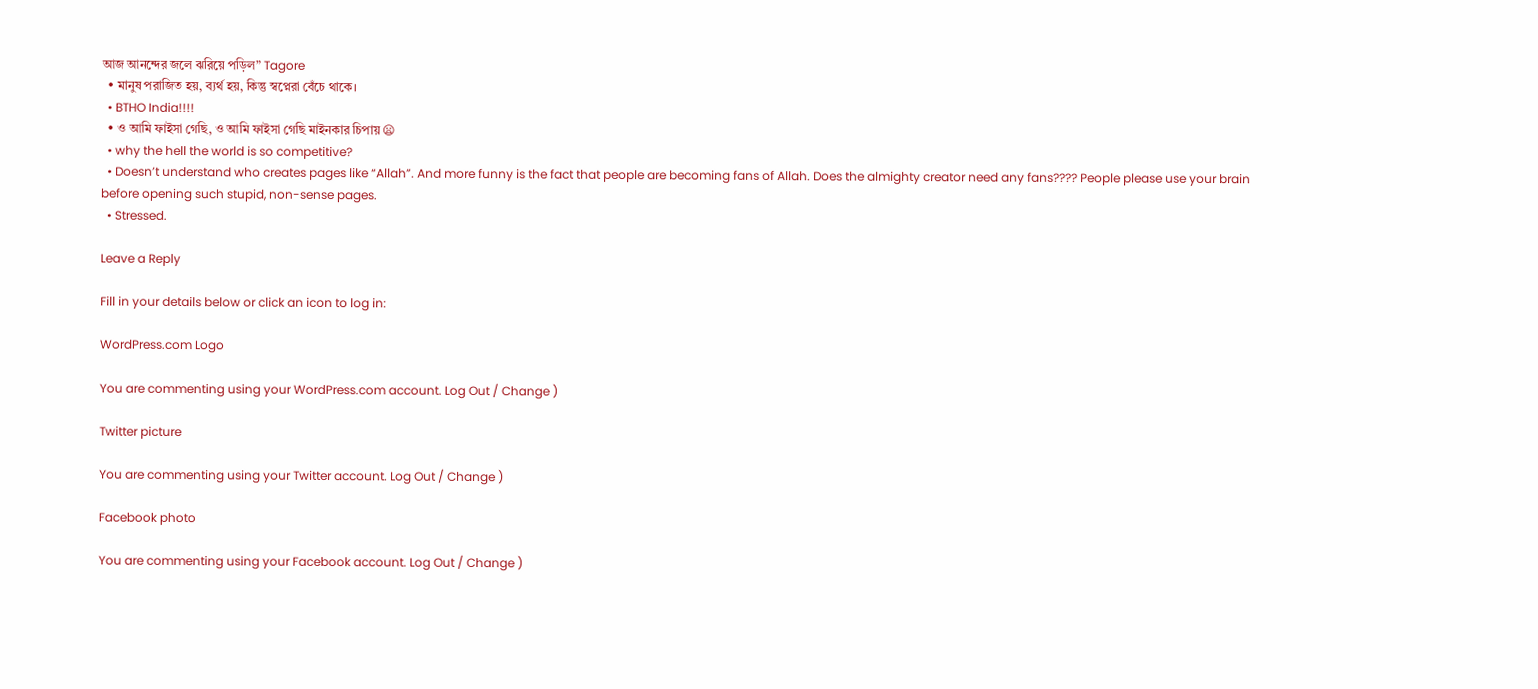আজ আনন্দের জলে ঝরিয়ে পড়িল” Tagore
  • মানুষ পরাজিত হয়, ব্যর্থ হয়, কিন্তু স্বপ্নেরা বেঁচে থাকে।
  • BTHO India!!!!
  • ও আমি ফাইসা গেছি, ও আমি ফাইসা গেছি মাইনকার চিপায় 😦
  • why the hell the world is so competitive?
  • Doesn’t understand who creates pages like “Allah”. And more funny is the fact that people are becoming fans of Allah. Does the almighty creator need any fans???? People please use your brain before opening such stupid, non-sense pages.
  • Stressed.

Leave a Reply

Fill in your details below or click an icon to log in:

WordPress.com Logo

You are commenting using your WordPress.com account. Log Out / Change )

Twitter picture

You are commenting using your Twitter account. Log Out / Change )

Facebook photo

You are commenting using your Facebook account. Log Out / Change )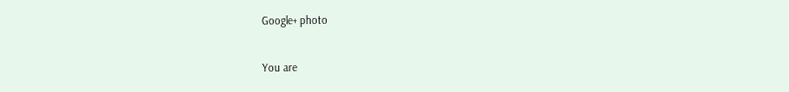Google+ photo

You are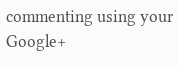commenting using your Google+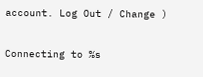account. Log Out / Change )

Connecting to %s